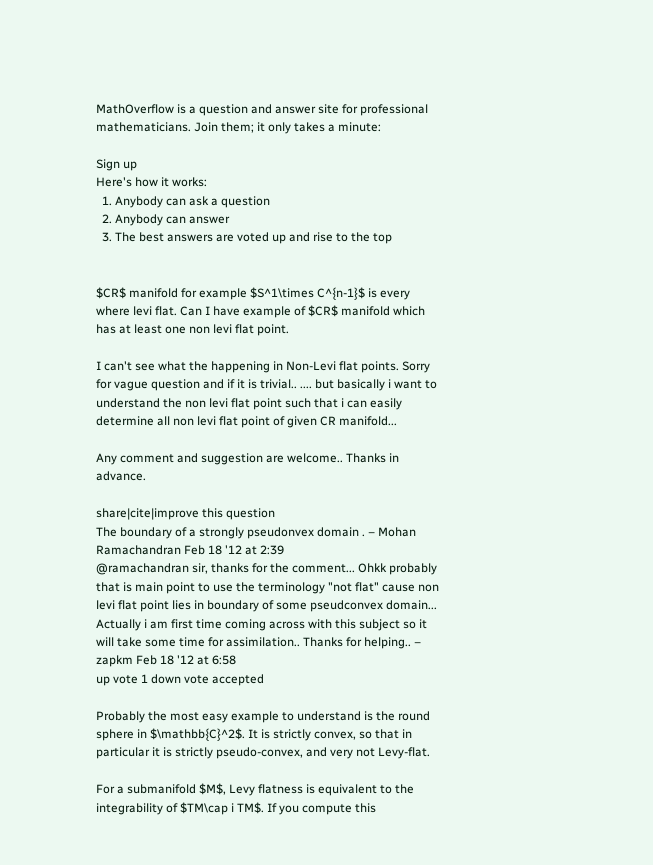MathOverflow is a question and answer site for professional mathematicians. Join them; it only takes a minute:

Sign up
Here's how it works:
  1. Anybody can ask a question
  2. Anybody can answer
  3. The best answers are voted up and rise to the top


$CR$ manifold for example $S^1\times C^{n-1}$ is every where levi flat. Can I have example of $CR$ manifold which has at least one non levi flat point.

I can't see what the happening in Non-Levi flat points. Sorry for vague question and if it is trivial.. .... but basically i want to understand the non levi flat point such that i can easily determine all non levi flat point of given CR manifold...

Any comment and suggestion are welcome.. Thanks in advance.

share|cite|improve this question
The boundary of a strongly pseudonvex domain . – Mohan Ramachandran Feb 18 '12 at 2:39
@ramachandran sir, thanks for the comment... Ohkk probably that is main point to use the terminology "not flat" cause non levi flat point lies in boundary of some pseudconvex domain... Actually i am first time coming across with this subject so it will take some time for assimilation.. Thanks for helping.. – zapkm Feb 18 '12 at 6:58
up vote 1 down vote accepted

Probably the most easy example to understand is the round sphere in $\mathbb{C}^2$. It is strictly convex, so that in particular it is strictly pseudo-convex, and very not Levy-flat.

For a submanifold $M$, Levy flatness is equivalent to the integrability of $TM\cap i TM$. If you compute this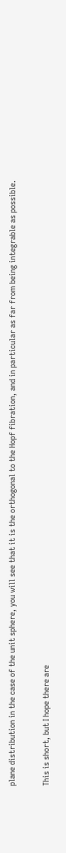plane distribution in the case of the unit sphere, you will see that it is the orthogonal to the Hopf fibration, and in particular as far from being integrable as possible.

This is short, but I hope there are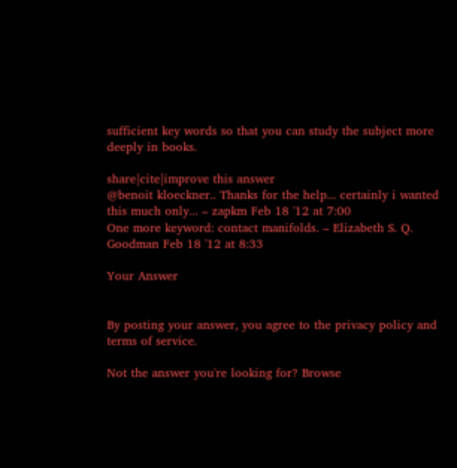sufficient key words so that you can study the subject more deeply in books.

share|cite|improve this answer
@benoit kloeckner.. Thanks for the help... certainly i wanted this much only... – zapkm Feb 18 '12 at 7:00
One more keyword: contact manifolds. – Elizabeth S. Q. Goodman Feb 18 '12 at 8:33

Your Answer


By posting your answer, you agree to the privacy policy and terms of service.

Not the answer you're looking for? Browse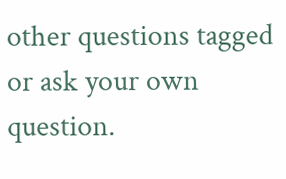other questions tagged or ask your own question.